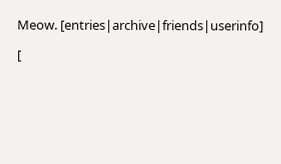Meow. [entries|archive|friends|userinfo]

[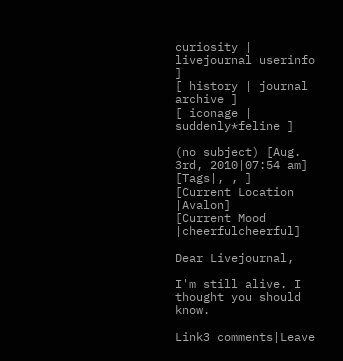curiosity | livejournal userinfo ]
[ history | journal archive ]
[ iconage | suddenly*feline ]

(no subject) [Aug. 3rd, 2010|07:54 am]
[Tags|, , ]
[Current Location |Avalon]
[Current Mood |cheerfulcheerful]

Dear Livejournal,

I'm still alive. I thought you should know.

Link3 comments|Leave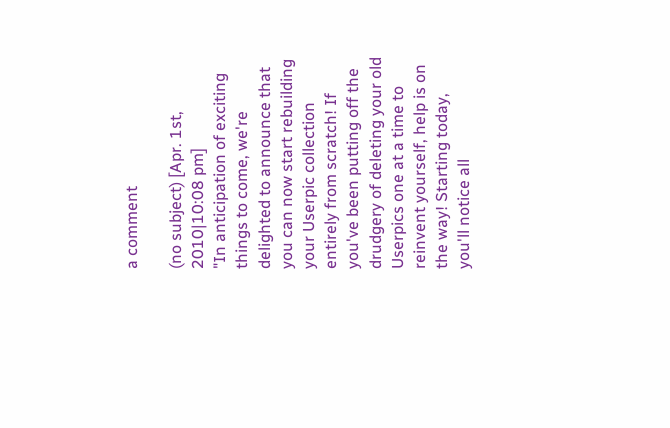a comment

(no subject) [Apr. 1st, 2010|10:08 pm]
"In anticipation of exciting things to come, we're delighted to announce that you can now start rebuilding your Userpic collection entirely from scratch! If you've been putting off the drudgery of deleting your old Userpics one at a time to reinvent yourself, help is on the way! Starting today, you'll notice all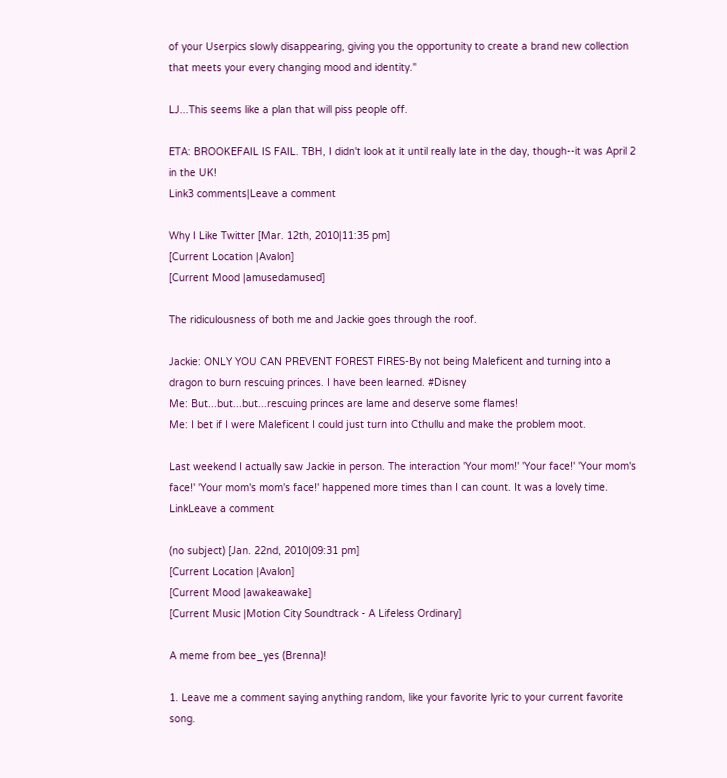of your Userpics slowly disappearing, giving you the opportunity to create a brand new collection that meets your every changing mood and identity."

LJ...This seems like a plan that will piss people off.

ETA: BROOKEFAIL IS FAIL. TBH, I didn't look at it until really late in the day, though--it was April 2 in the UK!
Link3 comments|Leave a comment

Why I Like Twitter [Mar. 12th, 2010|11:35 pm]
[Current Location |Avalon]
[Current Mood |amusedamused]

The ridiculousness of both me and Jackie goes through the roof.

Jackie: ONLY YOU CAN PREVENT FOREST FIRES-By not being Maleficent and turning into a dragon to burn rescuing princes. I have been learned. #Disney
Me: But...but...but...rescuing princes are lame and deserve some flames!
Me: I bet if I were Maleficent I could just turn into Cthullu and make the problem moot.

Last weekend I actually saw Jackie in person. The interaction 'Your mom!' 'Your face!' 'Your mom's face!' 'Your mom's mom's face!' happened more times than I can count. It was a lovely time.
LinkLeave a comment

(no subject) [Jan. 22nd, 2010|09:31 pm]
[Current Location |Avalon]
[Current Mood |awakeawake]
[Current Music |Motion City Soundtrack - A Lifeless Ordinary]

A meme from bee_yes (Brenna)!

1. Leave me a comment saying anything random, like your favorite lyric to your current favorite song.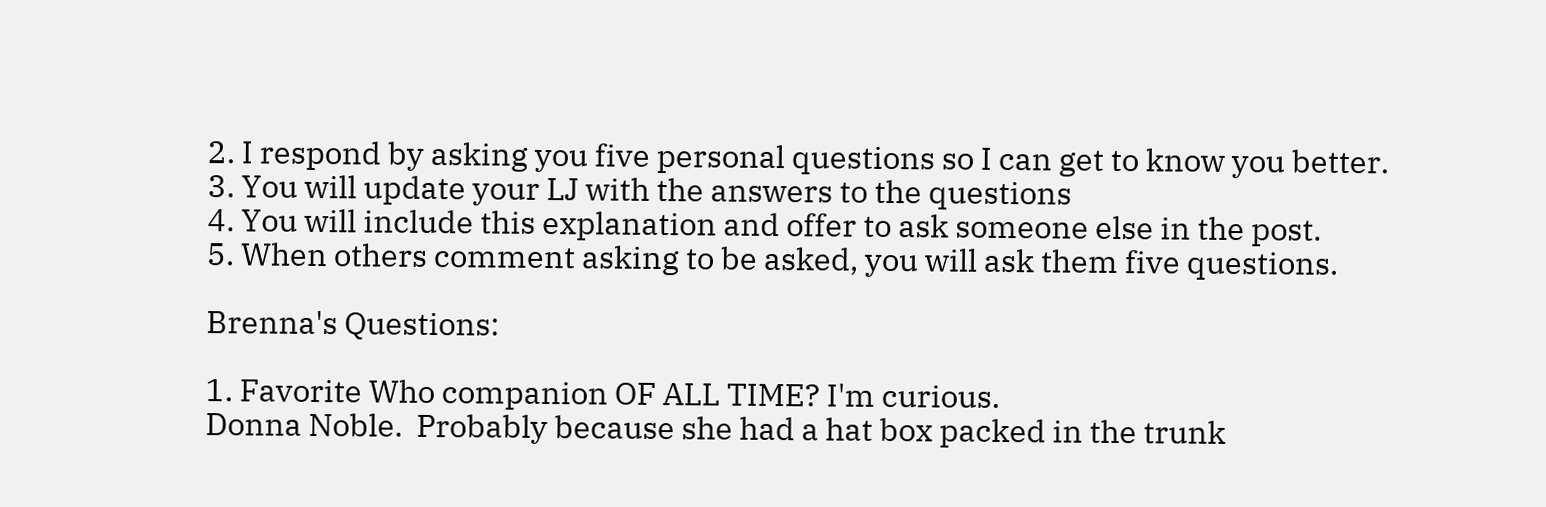2. I respond by asking you five personal questions so I can get to know you better.
3. You will update your LJ with the answers to the questions
4. You will include this explanation and offer to ask someone else in the post.
5. When others comment asking to be asked, you will ask them five questions.

Brenna's Questions:

1. Favorite Who companion OF ALL TIME? I'm curious.
Donna Noble.  Probably because she had a hat box packed in the trunk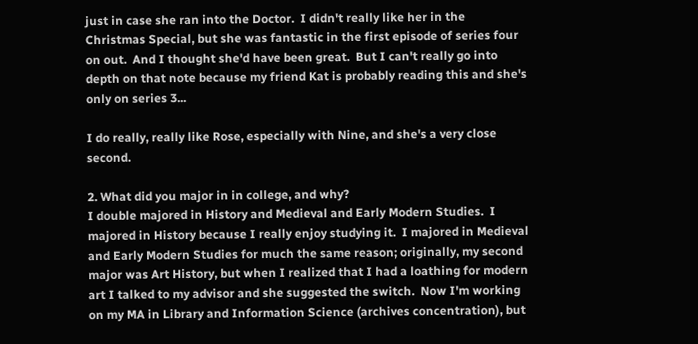just in case she ran into the Doctor.  I didn't really like her in the Christmas Special, but she was fantastic in the first episode of series four on out.  And I thought she'd have been great.  But I can't really go into depth on that note because my friend Kat is probably reading this and she's only on series 3...

I do really, really like Rose, especially with Nine, and she's a very close second.

2. What did you major in in college, and why?
I double majored in History and Medieval and Early Modern Studies.  I majored in History because I really enjoy studying it.  I majored in Medieval and Early Modern Studies for much the same reason; originally, my second major was Art History, but when I realized that I had a loathing for modern art I talked to my advisor and she suggested the switch.  Now I'm working on my MA in Library and Information Science (archives concentration), but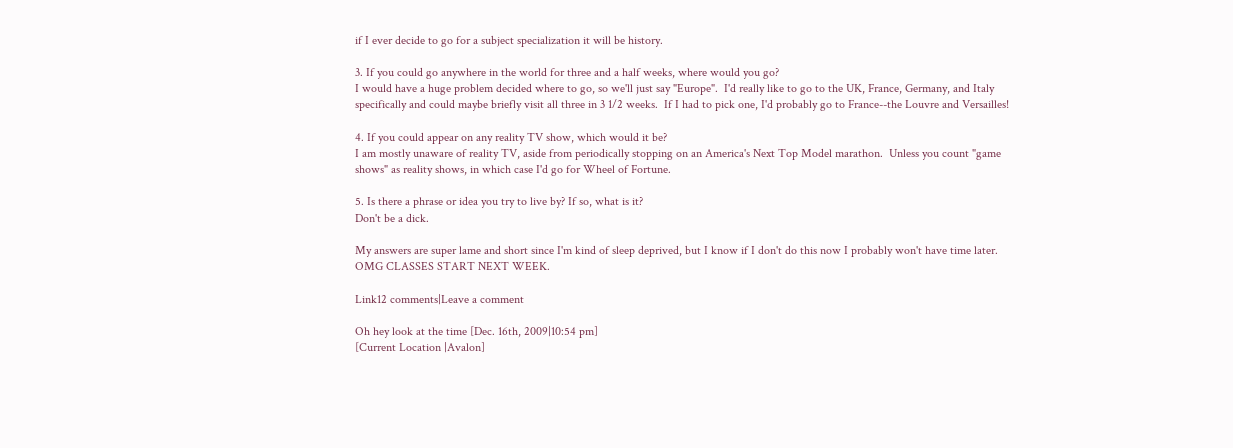if I ever decide to go for a subject specialization it will be history.

3. If you could go anywhere in the world for three and a half weeks, where would you go?
I would have a huge problem decided where to go, so we'll just say "Europe".  I'd really like to go to the UK, France, Germany, and Italy specifically and could maybe briefly visit all three in 3 1/2 weeks.  If I had to pick one, I'd probably go to France--the Louvre and Versailles!

4. If you could appear on any reality TV show, which would it be?
I am mostly unaware of reality TV, aside from periodically stopping on an America's Next Top Model marathon.  Unless you count "game shows" as reality shows, in which case I'd go for Wheel of Fortune.

5. Is there a phrase or idea you try to live by? If so, what is it?
Don't be a dick.

My answers are super lame and short since I'm kind of sleep deprived, but I know if I don't do this now I probably won't have time later.  OMG CLASSES START NEXT WEEK.

Link12 comments|Leave a comment

Oh hey look at the time [Dec. 16th, 2009|10:54 pm]
[Current Location |Avalon]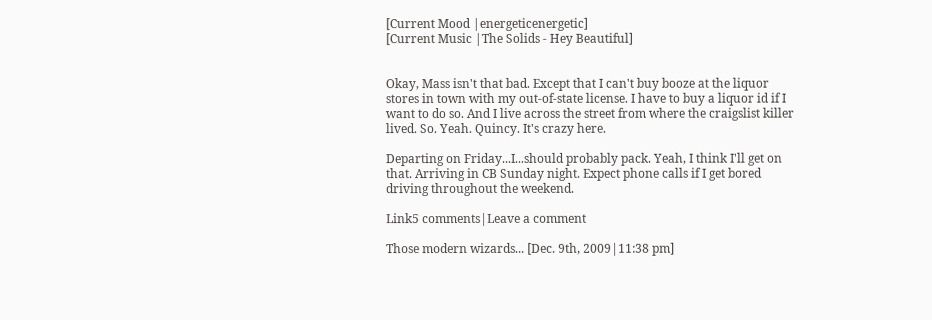[Current Mood |energeticenergetic]
[Current Music |The Solids - Hey Beautiful]


Okay, Mass isn't that bad. Except that I can't buy booze at the liquor stores in town with my out-of-state license. I have to buy a liquor id if I want to do so. And I live across the street from where the craigslist killer lived. So. Yeah. Quincy. It's crazy here.

Departing on Friday...I...should probably pack. Yeah, I think I'll get on that. Arriving in CB Sunday night. Expect phone calls if I get bored driving throughout the weekend.

Link5 comments|Leave a comment

Those modern wizards... [Dec. 9th, 2009|11:38 pm]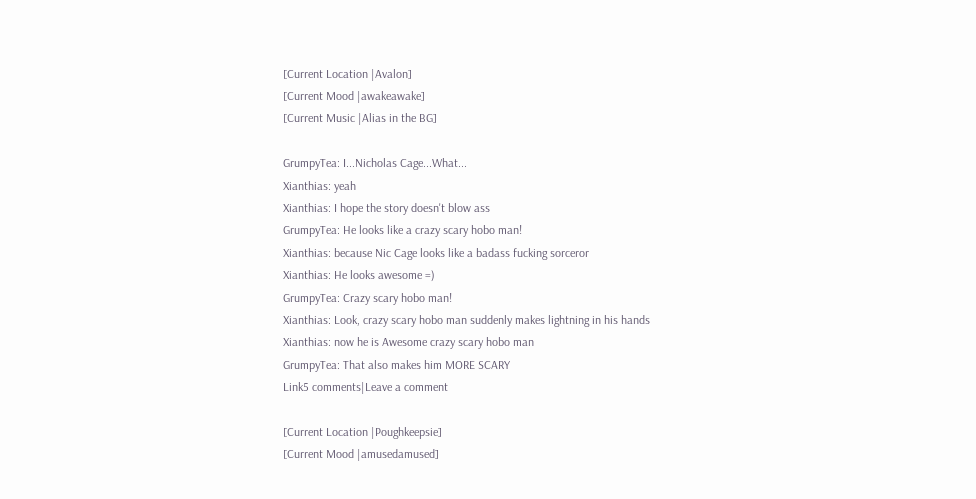[Current Location |Avalon]
[Current Mood |awakeawake]
[Current Music |Alias in the BG]

GrumpyTea: I...Nicholas Cage...What...
Xianthias: yeah
Xianthias: I hope the story doesn't blow ass
GrumpyTea: He looks like a crazy scary hobo man!
Xianthias: because Nic Cage looks like a badass fucking sorceror
Xianthias: He looks awesome =)
GrumpyTea: Crazy scary hobo man!
Xianthias: Look, crazy scary hobo man suddenly makes lightning in his hands
Xianthias: now he is Awesome crazy scary hobo man
GrumpyTea: That also makes him MORE SCARY
Link5 comments|Leave a comment

[Current Location |Poughkeepsie]
[Current Mood |amusedamused]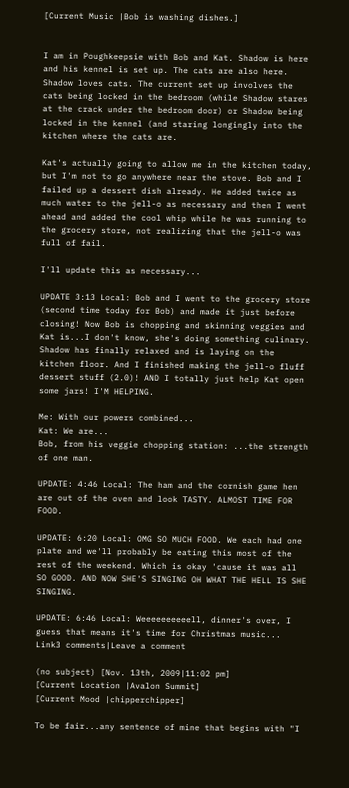[Current Music |Bob is washing dishes.]


I am in Poughkeepsie with Bob and Kat. Shadow is here and his kennel is set up. The cats are also here. Shadow loves cats. The current set up involves the cats being locked in the bedroom (while Shadow stares at the crack under the bedroom door) or Shadow being locked in the kennel (and staring longingly into the kitchen where the cats are.

Kat's actually going to allow me in the kitchen today, but I'm not to go anywhere near the stove. Bob and I failed up a dessert dish already. He added twice as much water to the jell-o as necessary and then I went ahead and added the cool whip while he was running to the grocery store, not realizing that the jell-o was full of fail.

I'll update this as necessary...

UPDATE 3:13 Local: Bob and I went to the grocery store (second time today for Bob) and made it just before closing! Now Bob is chopping and skinning veggies and Kat is...I don't know, she's doing something culinary. Shadow has finally relaxed and is laying on the kitchen floor. And I finished making the jell-o fluff dessert stuff (2.0)! AND I totally just help Kat open some jars! I'M HELPING.

Me: With our powers combined...
Kat: We are...
Bob, from his veggie chopping station: ...the strength of one man.

UPDATE: 4:46 Local: The ham and the cornish game hen are out of the oven and look TASTY. ALMOST TIME FOR FOOD.

UPDATE: 6:20 Local: OMG SO MUCH FOOD. We each had one plate and we'll probably be eating this most of the rest of the weekend. Which is okay 'cause it was all SO GOOD. AND NOW SHE'S SINGING OH WHAT THE HELL IS SHE SINGING.

UPDATE: 6:46 Local: Weeeeeeeeeell, dinner's over, I guess that means it's time for Christmas music...
Link3 comments|Leave a comment

(no subject) [Nov. 13th, 2009|11:02 pm]
[Current Location |Avalon Summit]
[Current Mood |chipperchipper]

To be fair...any sentence of mine that begins with "I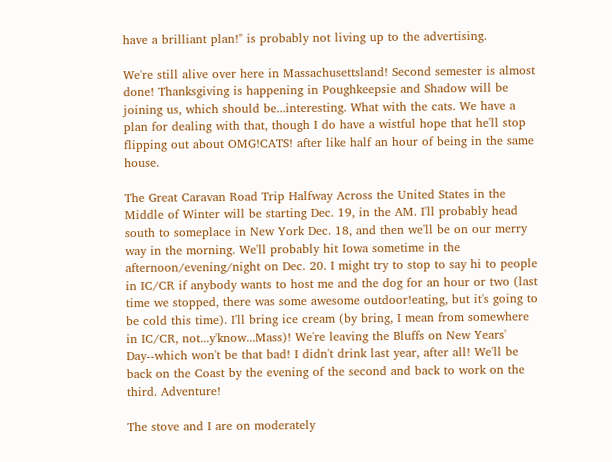have a brilliant plan!" is probably not living up to the advertising.

We're still alive over here in Massachusettsland! Second semester is almost done! Thanksgiving is happening in Poughkeepsie and Shadow will be joining us, which should be...interesting. What with the cats. We have a plan for dealing with that, though I do have a wistful hope that he'll stop flipping out about OMG!CATS! after like half an hour of being in the same house.

The Great Caravan Road Trip Halfway Across the United States in the Middle of Winter will be starting Dec. 19, in the AM. I'll probably head south to someplace in New York Dec. 18, and then we'll be on our merry way in the morning. We'll probably hit Iowa sometime in the afternoon/evening/night on Dec. 20. I might try to stop to say hi to people in IC/CR if anybody wants to host me and the dog for an hour or two (last time we stopped, there was some awesome outdoor!eating, but it's going to be cold this time). I'll bring ice cream (by bring, I mean from somewhere in IC/CR, not...y'know...Mass)! We're leaving the Bluffs on New Years' Day--which won't be that bad! I didn't drink last year, after all! We'll be back on the Coast by the evening of the second and back to work on the third. Adventure!

The stove and I are on moderately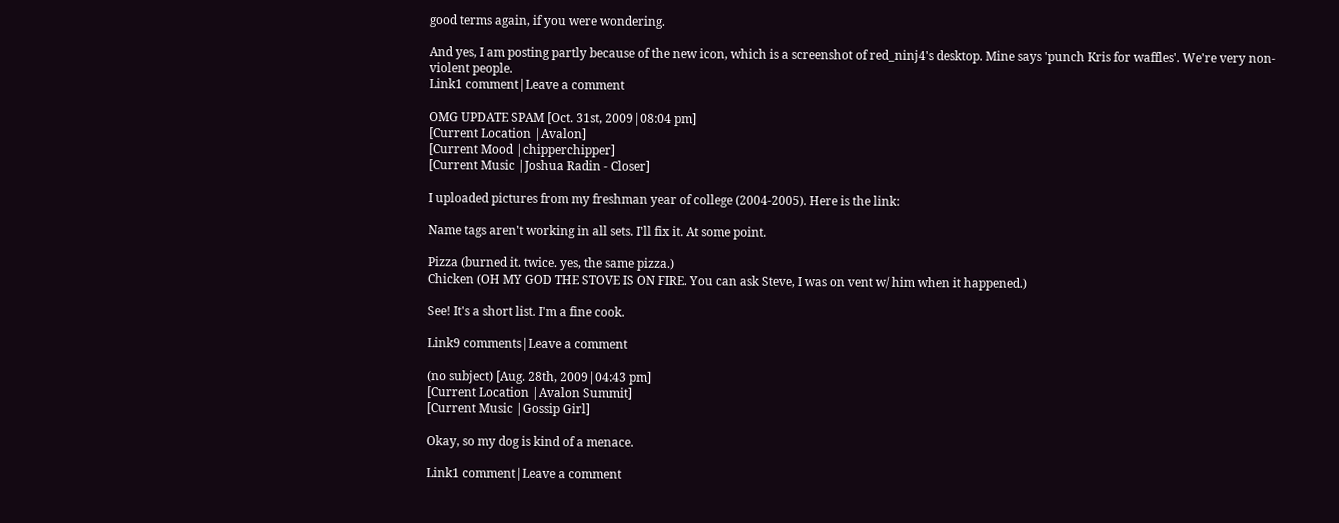good terms again, if you were wondering.

And yes, I am posting partly because of the new icon, which is a screenshot of red_ninj4's desktop. Mine says 'punch Kris for waffles'. We're very non-violent people.
Link1 comment|Leave a comment

OMG UPDATE SPAM [Oct. 31st, 2009|08:04 pm]
[Current Location |Avalon]
[Current Mood |chipperchipper]
[Current Music |Joshua Radin - Closer]

I uploaded pictures from my freshman year of college (2004-2005). Here is the link:

Name tags aren't working in all sets. I'll fix it. At some point.

Pizza (burned it. twice. yes, the same pizza.)
Chicken (OH MY GOD THE STOVE IS ON FIRE. You can ask Steve, I was on vent w/ him when it happened.)

See! It's a short list. I'm a fine cook.

Link9 comments|Leave a comment

(no subject) [Aug. 28th, 2009|04:43 pm]
[Current Location |Avalon Summit]
[Current Music |Gossip Girl]

Okay, so my dog is kind of a menace.

Link1 comment|Leave a comment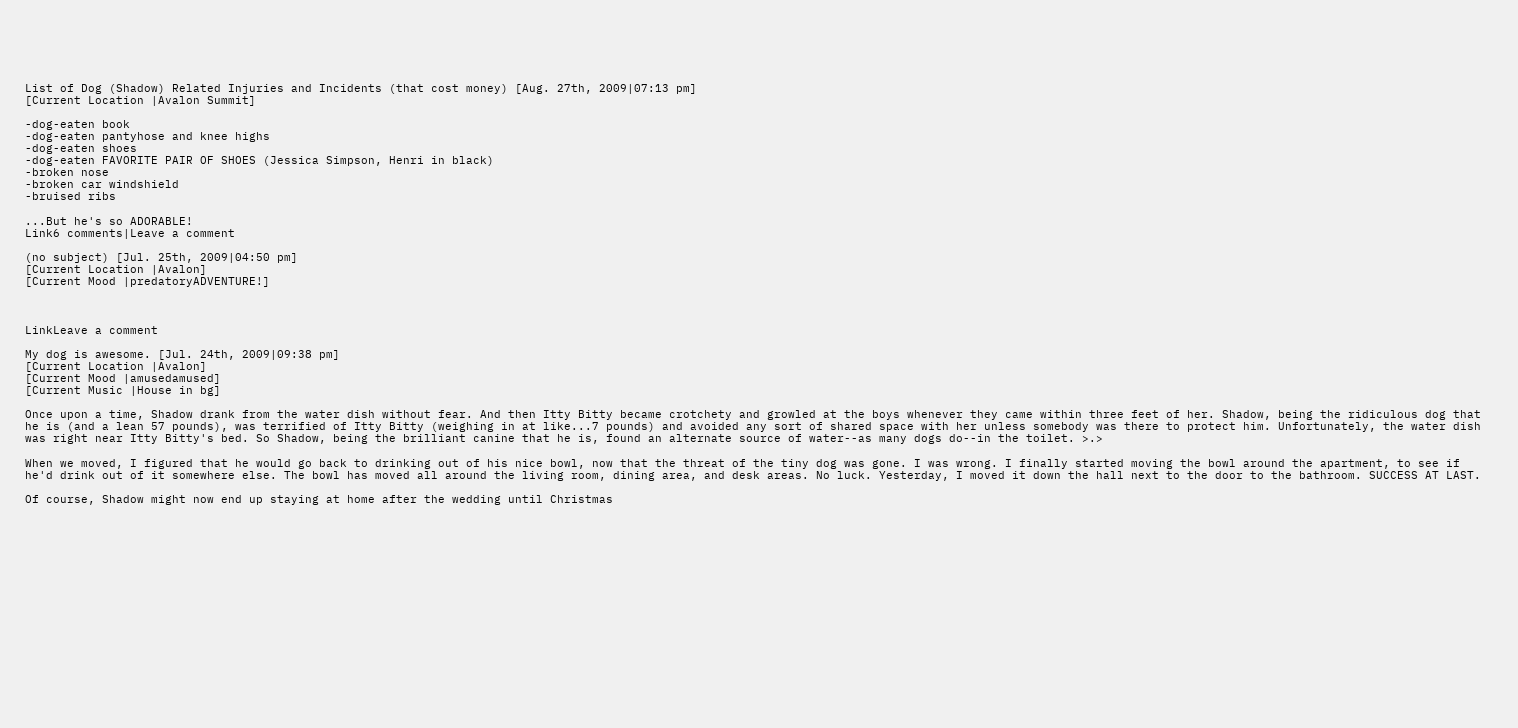List of Dog (Shadow) Related Injuries and Incidents (that cost money) [Aug. 27th, 2009|07:13 pm]
[Current Location |Avalon Summit]

-dog-eaten book
-dog-eaten pantyhose and knee highs
-dog-eaten shoes
-dog-eaten FAVORITE PAIR OF SHOES (Jessica Simpson, Henri in black)
-broken nose
-broken car windshield
-bruised ribs

...But he's so ADORABLE!
Link6 comments|Leave a comment

(no subject) [Jul. 25th, 2009|04:50 pm]
[Current Location |Avalon]
[Current Mood |predatoryADVENTURE!]



LinkLeave a comment

My dog is awesome. [Jul. 24th, 2009|09:38 pm]
[Current Location |Avalon]
[Current Mood |amusedamused]
[Current Music |House in bg]

Once upon a time, Shadow drank from the water dish without fear. And then Itty Bitty became crotchety and growled at the boys whenever they came within three feet of her. Shadow, being the ridiculous dog that he is (and a lean 57 pounds), was terrified of Itty Bitty (weighing in at like...7 pounds) and avoided any sort of shared space with her unless somebody was there to protect him. Unfortunately, the water dish was right near Itty Bitty's bed. So Shadow, being the brilliant canine that he is, found an alternate source of water--as many dogs do--in the toilet. >.>

When we moved, I figured that he would go back to drinking out of his nice bowl, now that the threat of the tiny dog was gone. I was wrong. I finally started moving the bowl around the apartment, to see if he'd drink out of it somewhere else. The bowl has moved all around the living room, dining area, and desk areas. No luck. Yesterday, I moved it down the hall next to the door to the bathroom. SUCCESS AT LAST.

Of course, Shadow might now end up staying at home after the wedding until Christmas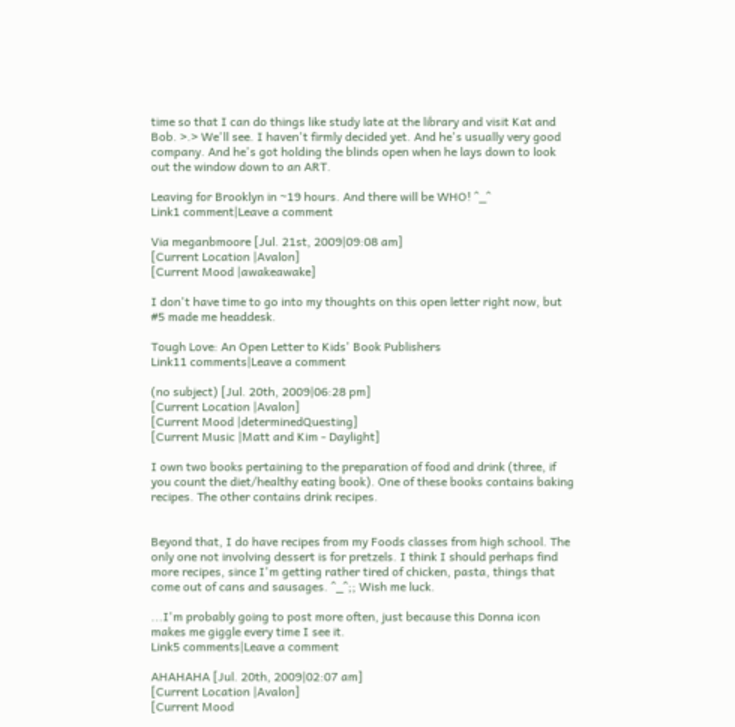time so that I can do things like study late at the library and visit Kat and Bob. >.> We'll see. I haven't firmly decided yet. And he's usually very good company. And he's got holding the blinds open when he lays down to look out the window down to an ART.

Leaving for Brooklyn in ~19 hours. And there will be WHO! ^_^
Link1 comment|Leave a comment

Via meganbmoore [Jul. 21st, 2009|09:08 am]
[Current Location |Avalon]
[Current Mood |awakeawake]

I don't have time to go into my thoughts on this open letter right now, but #5 made me headdesk.

Tough Love: An Open Letter to Kids' Book Publishers
Link11 comments|Leave a comment

(no subject) [Jul. 20th, 2009|06:28 pm]
[Current Location |Avalon]
[Current Mood |determinedQuesting]
[Current Music |Matt and Kim - Daylight]

I own two books pertaining to the preparation of food and drink (three, if you count the diet/healthy eating book). One of these books contains baking recipes. The other contains drink recipes.


Beyond that, I do have recipes from my Foods classes from high school. The only one not involving dessert is for pretzels. I think I should perhaps find more recipes, since I'm getting rather tired of chicken, pasta, things that come out of cans and sausages. ^_^;; Wish me luck.

...I'm probably going to post more often, just because this Donna icon makes me giggle every time I see it.
Link5 comments|Leave a comment

AHAHAHA [Jul. 20th, 2009|02:07 am]
[Current Location |Avalon]
[Current Mood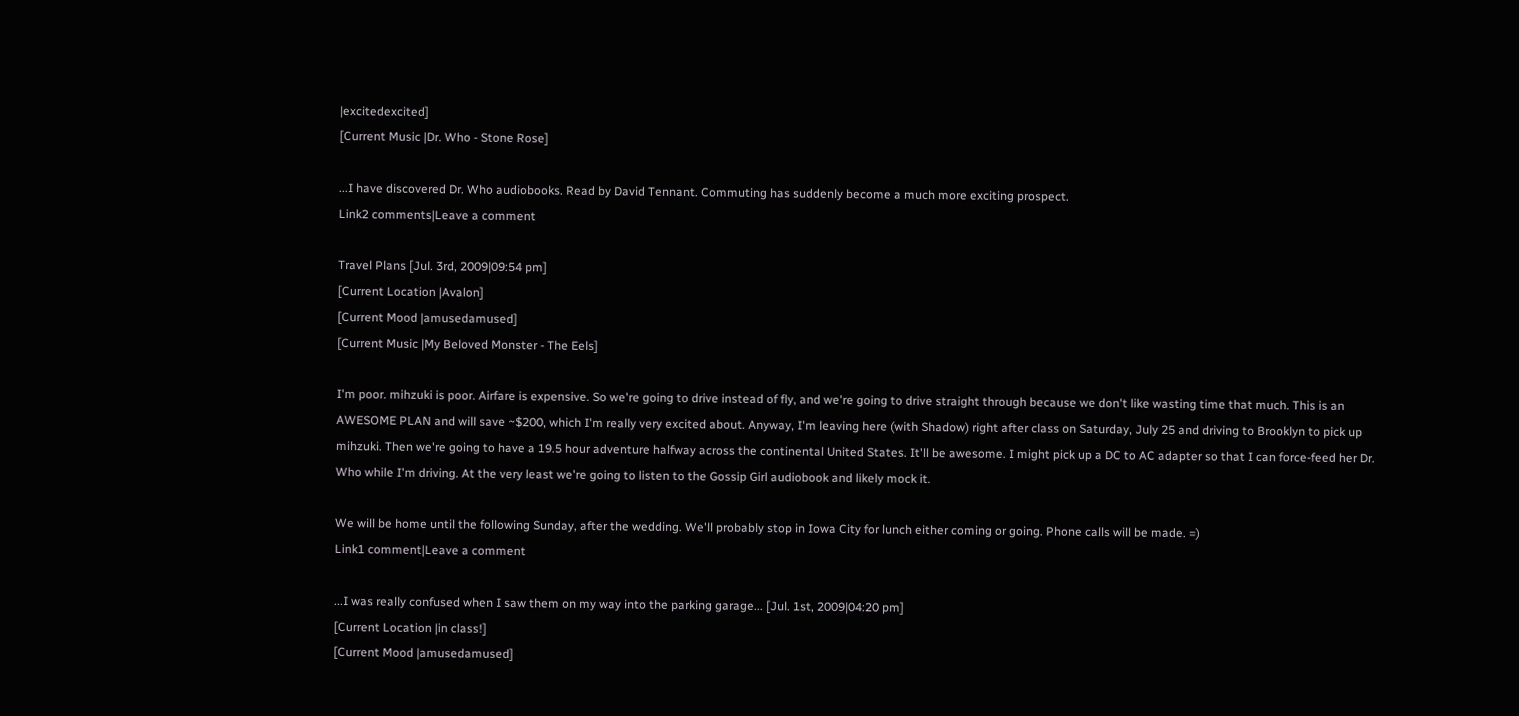|excitedexcited]
[Current Music |Dr. Who - Stone Rose]

...I have discovered Dr. Who audiobooks. Read by David Tennant. Commuting has suddenly become a much more exciting prospect.
Link2 comments|Leave a comment

Travel Plans [Jul. 3rd, 2009|09:54 pm]
[Current Location |Avalon]
[Current Mood |amusedamused]
[Current Music |My Beloved Monster - The Eels]

I'm poor. mihzuki is poor. Airfare is expensive. So we're going to drive instead of fly, and we're going to drive straight through because we don't like wasting time that much. This is an AWESOME PLAN and will save ~$200, which I'm really very excited about. Anyway, I'm leaving here (with Shadow) right after class on Saturday, July 25 and driving to Brooklyn to pick up mihzuki. Then we're going to have a 19.5 hour adventure halfway across the continental United States. It'll be awesome. I might pick up a DC to AC adapter so that I can force-feed her Dr. Who while I'm driving. At the very least we're going to listen to the Gossip Girl audiobook and likely mock it.

We will be home until the following Sunday, after the wedding. We'll probably stop in Iowa City for lunch either coming or going. Phone calls will be made. =)
Link1 comment|Leave a comment

...I was really confused when I saw them on my way into the parking garage... [Jul. 1st, 2009|04:20 pm]
[Current Location |in class!]
[Current Mood |amusedamused]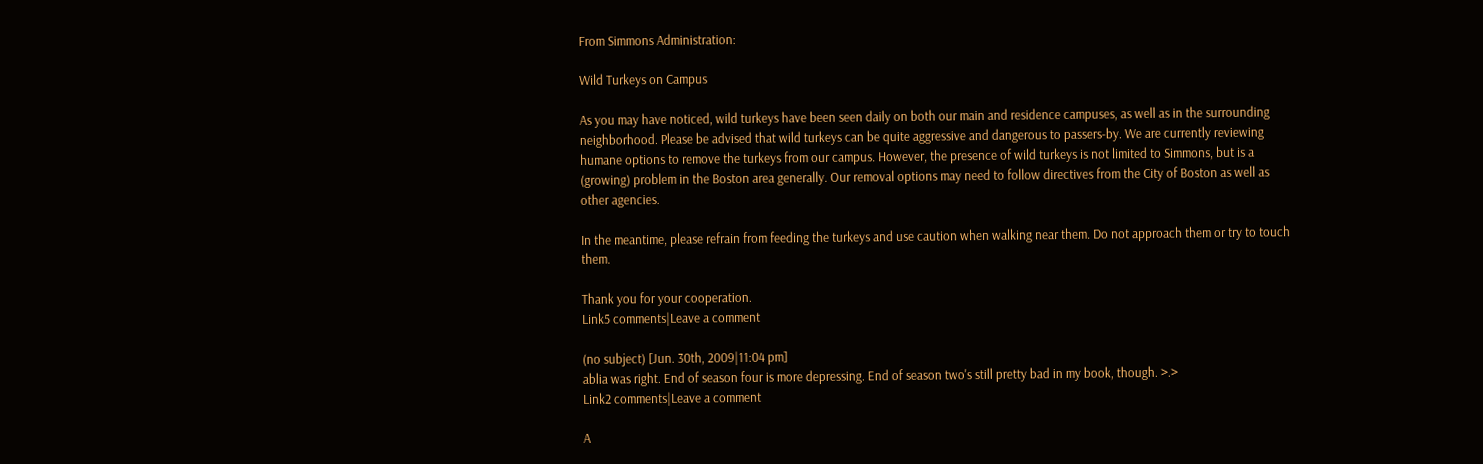From Simmons Administration:

Wild Turkeys on Campus

As you may have noticed, wild turkeys have been seen daily on both our main and residence campuses, as well as in the surrounding neighborhood. Please be advised that wild turkeys can be quite aggressive and dangerous to passers-by. We are currently reviewing humane options to remove the turkeys from our campus. However, the presence of wild turkeys is not limited to Simmons, but is a (growing) problem in the Boston area generally. Our removal options may need to follow directives from the City of Boston as well as other agencies.

In the meantime, please refrain from feeding the turkeys and use caution when walking near them. Do not approach them or try to touch them.

Thank you for your cooperation.
Link5 comments|Leave a comment

(no subject) [Jun. 30th, 2009|11:04 pm]
ablia was right. End of season four is more depressing. End of season two's still pretty bad in my book, though. >.>
Link2 comments|Leave a comment

A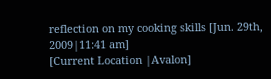reflection on my cooking skills [Jun. 29th, 2009|11:41 am]
[Current Location |Avalon]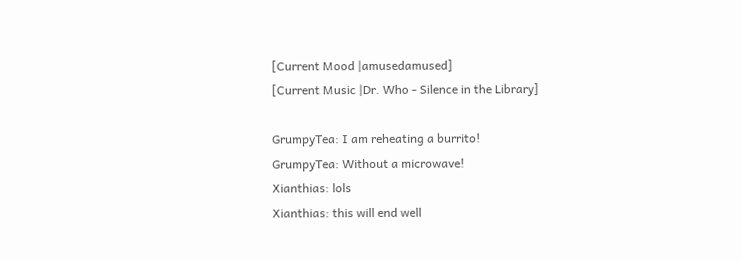[Current Mood |amusedamused]
[Current Music |Dr. Who - Silence in the Library]

GrumpyTea: I am reheating a burrito!
GrumpyTea: Without a microwave!
Xianthias: lols
Xianthias: this will end well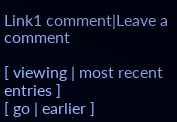Link1 comment|Leave a comment

[ viewing | most recent entries ]
[ go | earlier ]